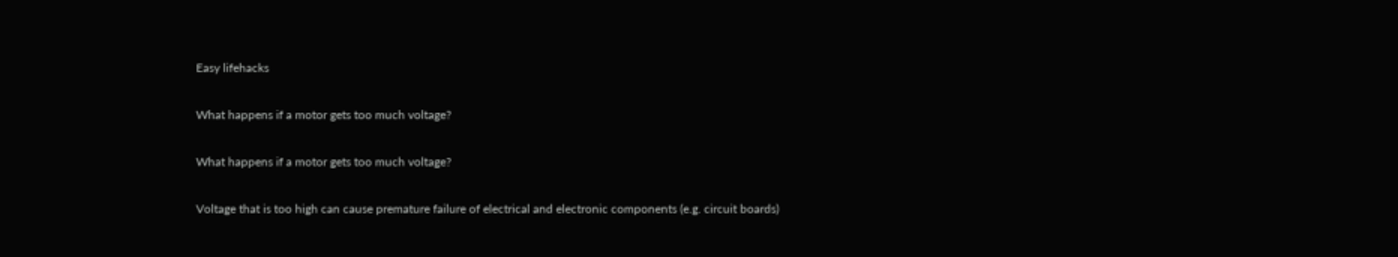Easy lifehacks

What happens if a motor gets too much voltage?

What happens if a motor gets too much voltage?

Voltage that is too high can cause premature failure of electrical and electronic components (e.g. circuit boards)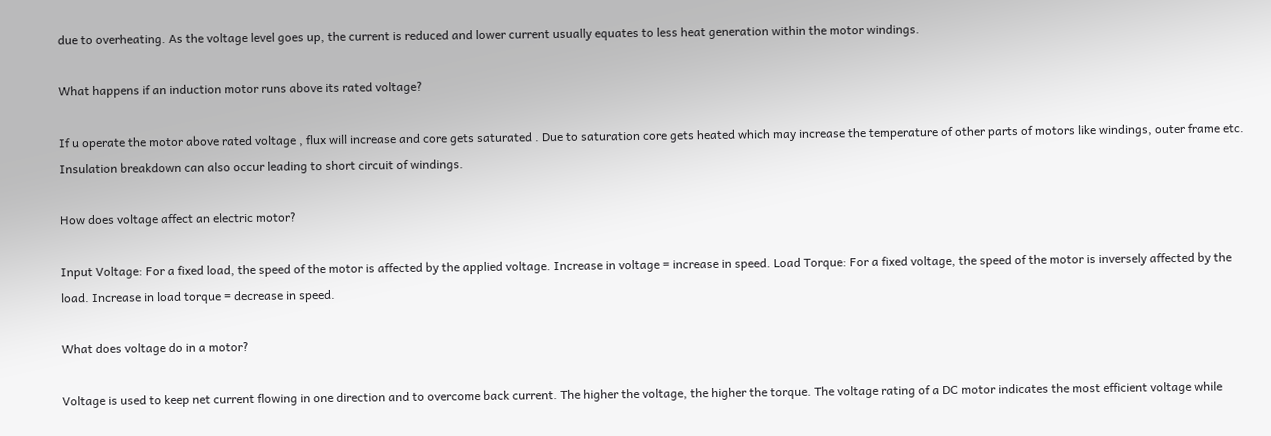due to overheating. As the voltage level goes up, the current is reduced and lower current usually equates to less heat generation within the motor windings.

What happens if an induction motor runs above its rated voltage?

If u operate the motor above rated voltage , flux will increase and core gets saturated . Due to saturation core gets heated which may increase the temperature of other parts of motors like windings, outer frame etc. Insulation breakdown can also occur leading to short circuit of windings.

How does voltage affect an electric motor?

Input Voltage: For a fixed load, the speed of the motor is affected by the applied voltage. Increase in voltage = increase in speed. Load Torque: For a fixed voltage, the speed of the motor is inversely affected by the load. Increase in load torque = decrease in speed.

What does voltage do in a motor?

Voltage is used to keep net current flowing in one direction and to overcome back current. The higher the voltage, the higher the torque. The voltage rating of a DC motor indicates the most efficient voltage while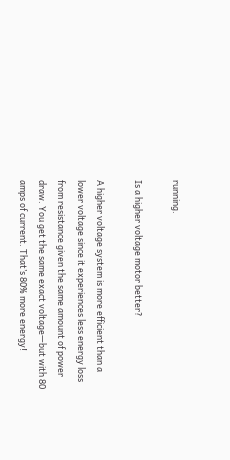running.

Is a higher voltage motor better?

A higher voltage system is more efficient than a lower voltage since it experiences less energy loss from resistance given the same amount of power draw. You get the same exact voltage—but with 80 amps of current. That’s 80% more energy!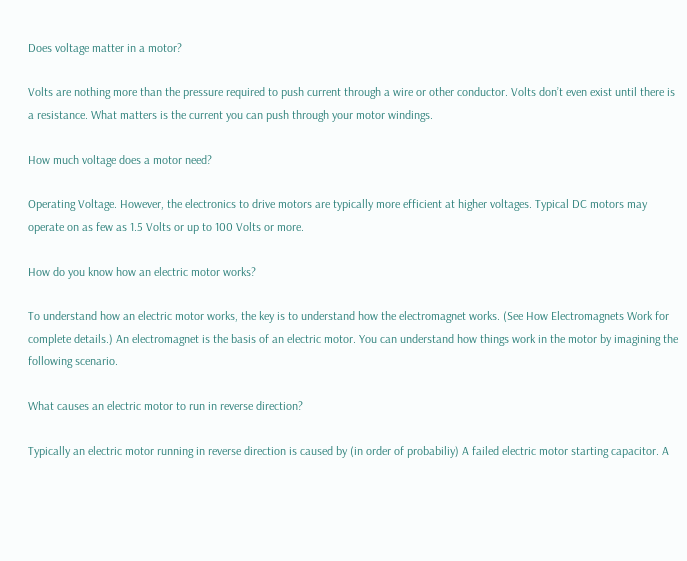Does voltage matter in a motor?

Volts are nothing more than the pressure required to push current through a wire or other conductor. Volts don’t even exist until there is a resistance. What matters is the current you can push through your motor windings.

How much voltage does a motor need?

Operating Voltage. However, the electronics to drive motors are typically more efficient at higher voltages. Typical DC motors may operate on as few as 1.5 Volts or up to 100 Volts or more.

How do you know how an electric motor works?

To understand how an electric motor works, the key is to understand how the electromagnet works. (See How Electromagnets Work for complete details.) An electromagnet is the basis of an electric motor. You can understand how things work in the motor by imagining the following scenario.

What causes an electric motor to run in reverse direction?

Typically an electric motor running in reverse direction is caused by (in order of probabiliy) A failed electric motor starting capacitor. A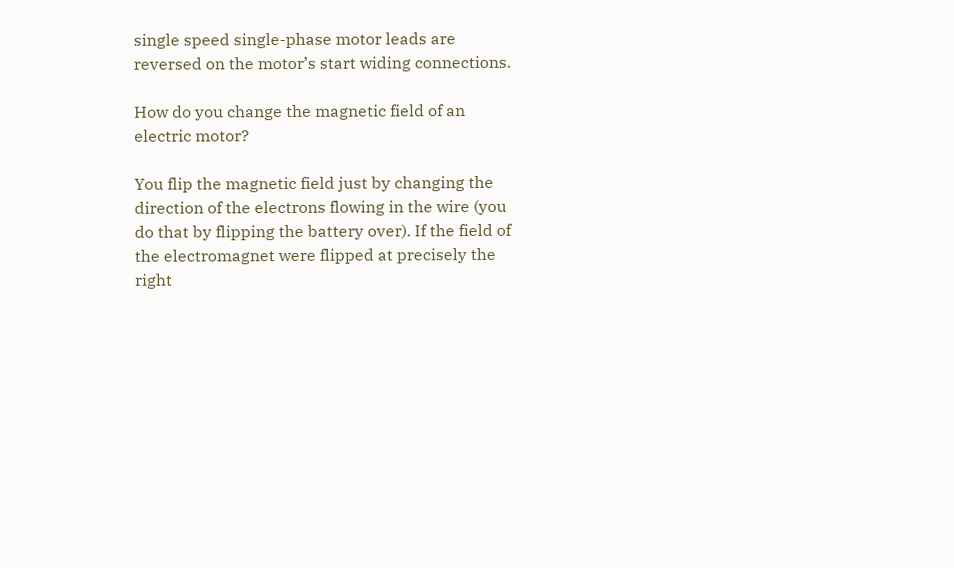single speed single-phase motor leads are reversed on the motor’s start widing connections.

How do you change the magnetic field of an electric motor?

You flip the magnetic field just by changing the direction of the electrons flowing in the wire (you do that by flipping the battery over). If the field of the electromagnet were flipped at precisely the right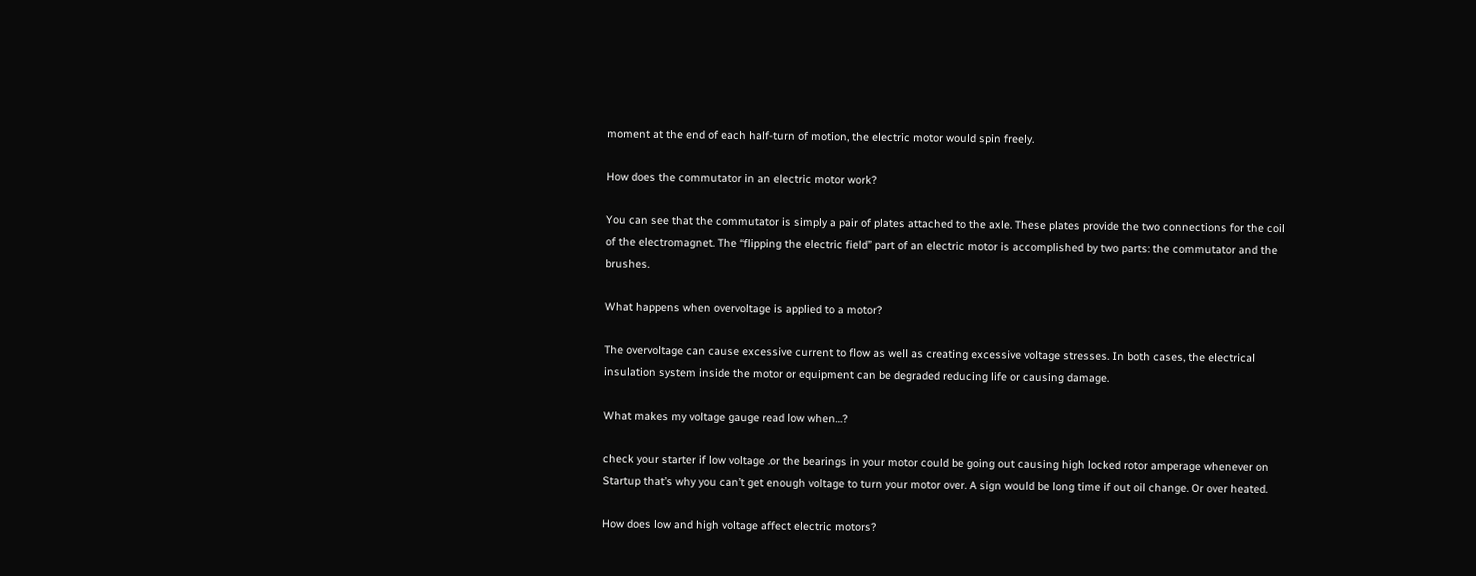moment at the end of each half-turn of motion, the electric motor would spin freely.

How does the commutator in an electric motor work?

You can see that the commutator is simply a pair of plates attached to the axle. These plates provide the two connections for the coil of the electromagnet. The “flipping the electric field” part of an electric motor is accomplished by two parts: the commutator and the brushes.

What happens when overvoltage is applied to a motor?

The overvoltage can cause excessive current to flow as well as creating excessive voltage stresses. In both cases, the electrical insulation system inside the motor or equipment can be degraded reducing life or causing damage.

What makes my voltage gauge read low when…?

check your starter if low voltage .or the bearings in your motor could be going out causing high locked rotor amperage whenever on Startup that’s why you can’t get enough voltage to turn your motor over. A sign would be long time if out oil change. Or over heated.

How does low and high voltage affect electric motors?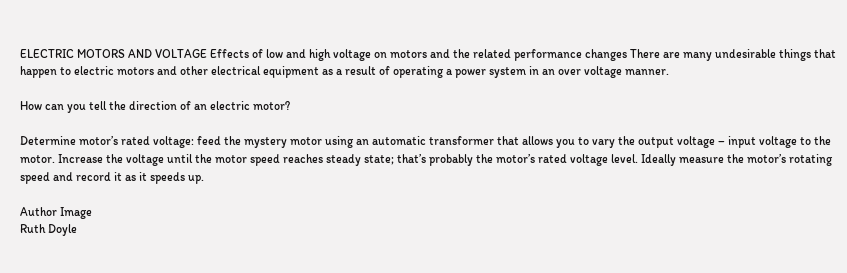ELECTRIC MOTORS AND VOLTAGE Effects of low and high voltage on motors and the related performance changes There are many undesirable things that happen to electric motors and other electrical equipment as a result of operating a power system in an over voltage manner.

How can you tell the direction of an electric motor?

Determine motor’s rated voltage: feed the mystery motor using an automatic transformer that allows you to vary the output voltage – input voltage to the motor. Increase the voltage until the motor speed reaches steady state; that’s probably the motor’s rated voltage level. Ideally measure the motor’s rotating speed and record it as it speeds up.

Author Image
Ruth Doyle